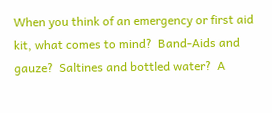When you think of an emergency or first aid kit, what comes to mind?  Band-Aids and gauze?  Saltines and bottled water?  A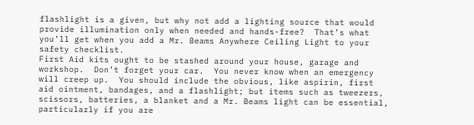flashlight is a given, but why not add a lighting source that would provide illumination only when needed and hands-free?  That’s what you’ll get when you add a Mr. Beams Anywhere Ceiling Light to your safety checklist.
First Aid kits ought to be stashed around your house, garage and workshop.  Don’t forget your car.  You never know when an emergency will creep up.  You should include the obvious, like aspirin, first aid ointment, bandages, and a flashlight; but items such as tweezers, scissors, batteries, a blanket and a Mr. Beams light can be essential, particularly if you are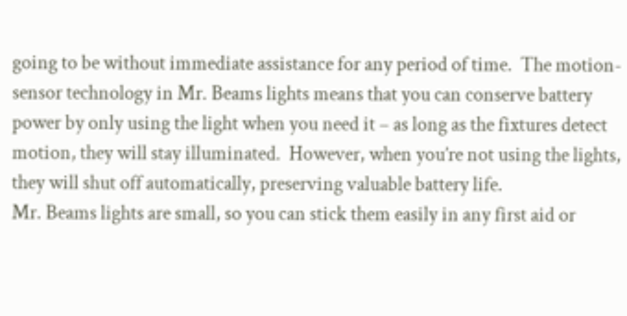going to be without immediate assistance for any period of time.  The motion-sensor technology in Mr. Beams lights means that you can conserve battery power by only using the light when you need it – as long as the fixtures detect motion, they will stay illuminated.  However, when you’re not using the lights, they will shut off automatically, preserving valuable battery life.
Mr. Beams lights are small, so you can stick them easily in any first aid or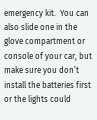emergency kit.  You can also slide one in the glove compartment or console of your car, but make sure you don’t install the batteries first or the lights could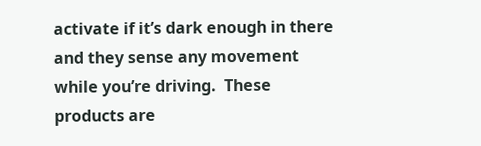activate if it’s dark enough in there and they sense any movement while you’re driving.  These products are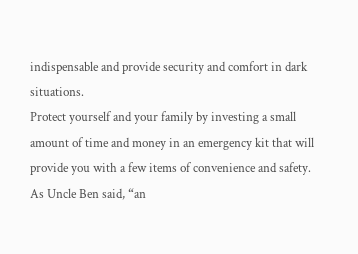indispensable and provide security and comfort in dark situations.
Protect yourself and your family by investing a small amount of time and money in an emergency kit that will provide you with a few items of convenience and safety.  As Uncle Ben said, “an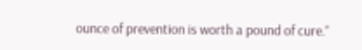ounce of prevention is worth a pound of cure.”